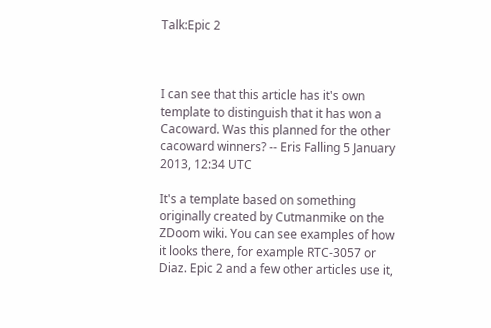Talk:Epic 2



I can see that this article has it's own template to distinguish that it has won a Cacoward. Was this planned for the other cacoward winners? -- Eris Falling 5 January 2013, 12:34 UTC

It's a template based on something originally created by Cutmanmike on the ZDoom wiki. You can see examples of how it looks there, for example RTC-3057 or Diaz. Epic 2 and a few other articles use it,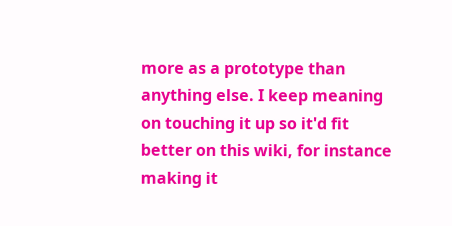more as a prototype than anything else. I keep meaning on touching it up so it'd fit better on this wiki, for instance making it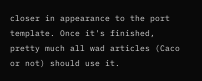closer in appearance to the port template. Once it's finished, pretty much all wad articles (Caco or not) should use it.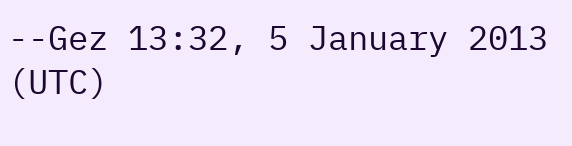--Gez 13:32, 5 January 2013 (UTC)